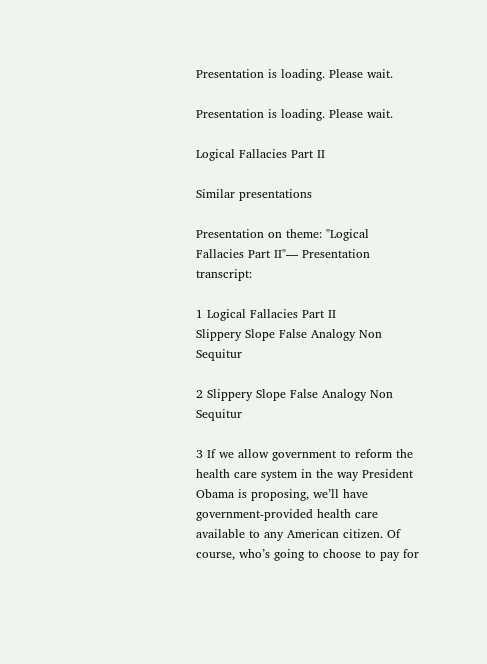Presentation is loading. Please wait.

Presentation is loading. Please wait.

Logical Fallacies Part II

Similar presentations

Presentation on theme: "Logical Fallacies Part II"— Presentation transcript:

1 Logical Fallacies Part II
Slippery Slope False Analogy Non Sequitur

2 Slippery Slope False Analogy Non Sequitur

3 If we allow government to reform the health care system in the way President Obama is proposing, we’ll have government-provided health care available to any American citizen. Of course, who’s going to choose to pay for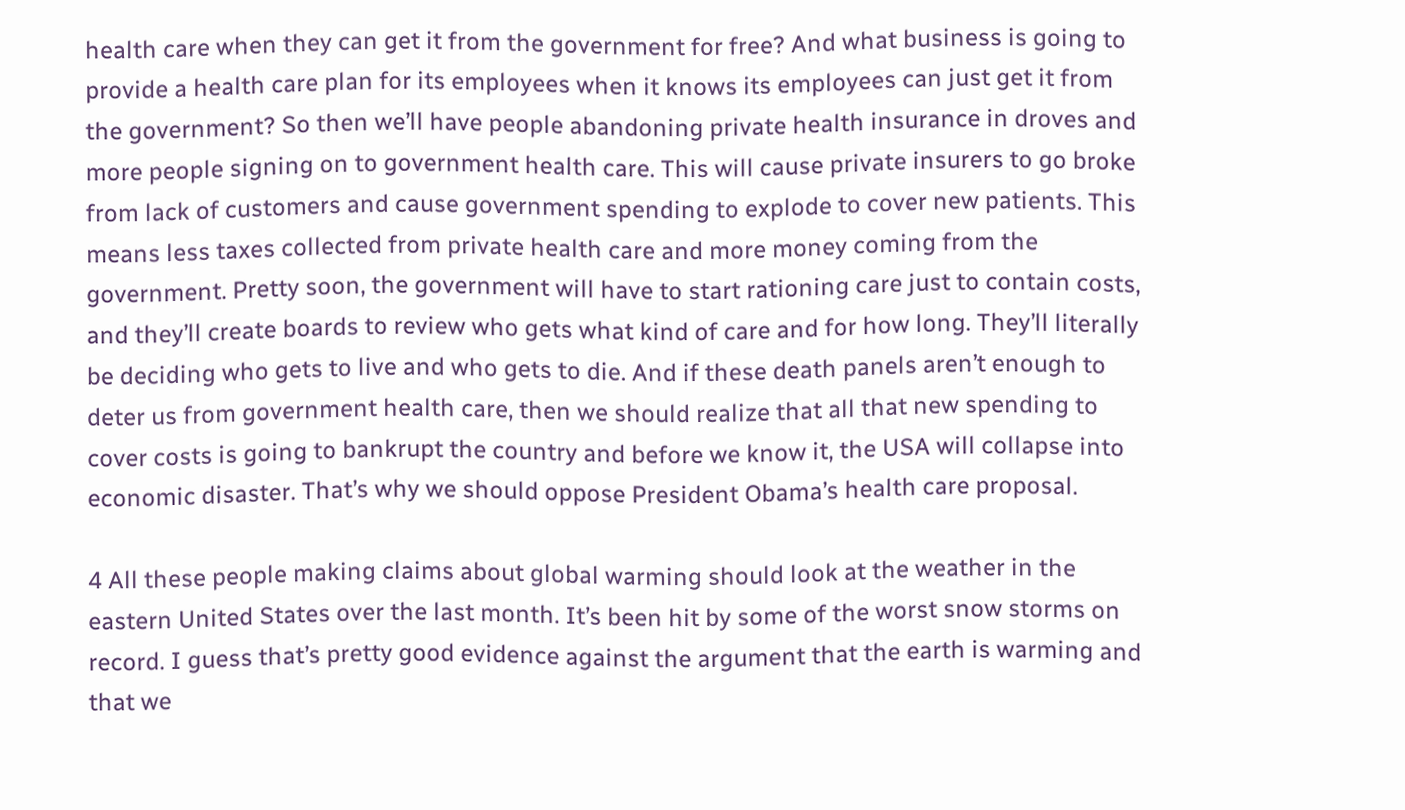health care when they can get it from the government for free? And what business is going to provide a health care plan for its employees when it knows its employees can just get it from the government? So then we’ll have people abandoning private health insurance in droves and more people signing on to government health care. This will cause private insurers to go broke from lack of customers and cause government spending to explode to cover new patients. This means less taxes collected from private health care and more money coming from the government. Pretty soon, the government will have to start rationing care just to contain costs, and they’ll create boards to review who gets what kind of care and for how long. They’ll literally be deciding who gets to live and who gets to die. And if these death panels aren’t enough to deter us from government health care, then we should realize that all that new spending to cover costs is going to bankrupt the country and before we know it, the USA will collapse into economic disaster. That’s why we should oppose President Obama’s health care proposal.

4 All these people making claims about global warming should look at the weather in the eastern United States over the last month. It’s been hit by some of the worst snow storms on record. I guess that’s pretty good evidence against the argument that the earth is warming and that we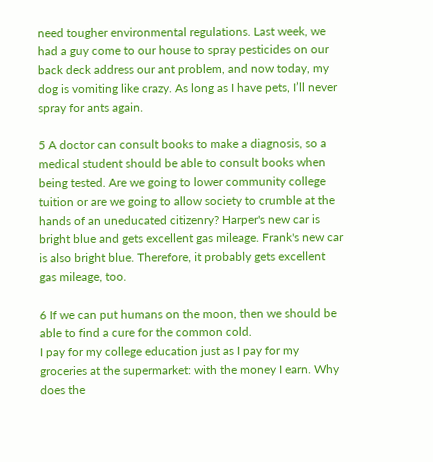need tougher environmental regulations. Last week, we had a guy come to our house to spray pesticides on our back deck address our ant problem, and now today, my dog is vomiting like crazy. As long as I have pets, I’ll never spray for ants again.

5 A doctor can consult books to make a diagnosis, so a medical student should be able to consult books when being tested. Are we going to lower community college tuition or are we going to allow society to crumble at the hands of an uneducated citizenry? Harper's new car is bright blue and gets excellent gas mileage. Frank's new car is also bright blue. Therefore, it probably gets excellent gas mileage, too.

6 If we can put humans on the moon, then we should be able to find a cure for the common cold.
I pay for my college education just as I pay for my groceries at the supermarket: with the money I earn. Why does the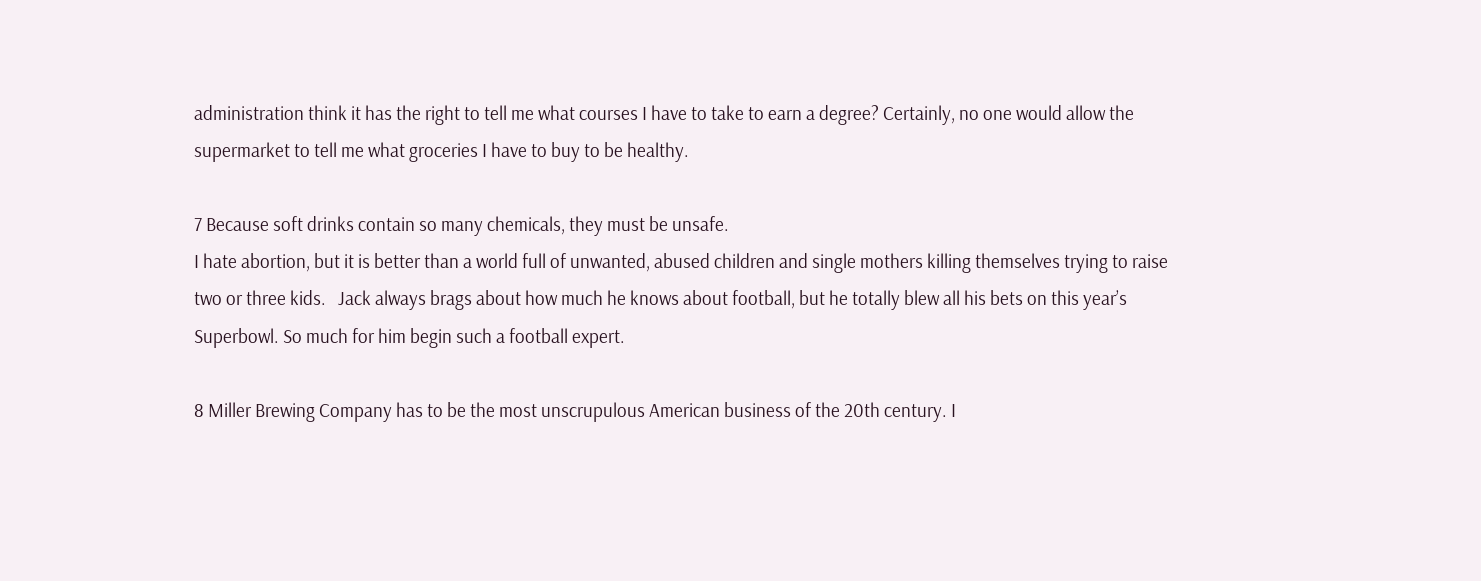administration think it has the right to tell me what courses I have to take to earn a degree? Certainly, no one would allow the supermarket to tell me what groceries I have to buy to be healthy.

7 Because soft drinks contain so many chemicals, they must be unsafe.
I hate abortion, but it is better than a world full of unwanted, abused children and single mothers killing themselves trying to raise two or three kids.   Jack always brags about how much he knows about football, but he totally blew all his bets on this year’s Superbowl. So much for him begin such a football expert.

8 Miller Brewing Company has to be the most unscrupulous American business of the 20th century. I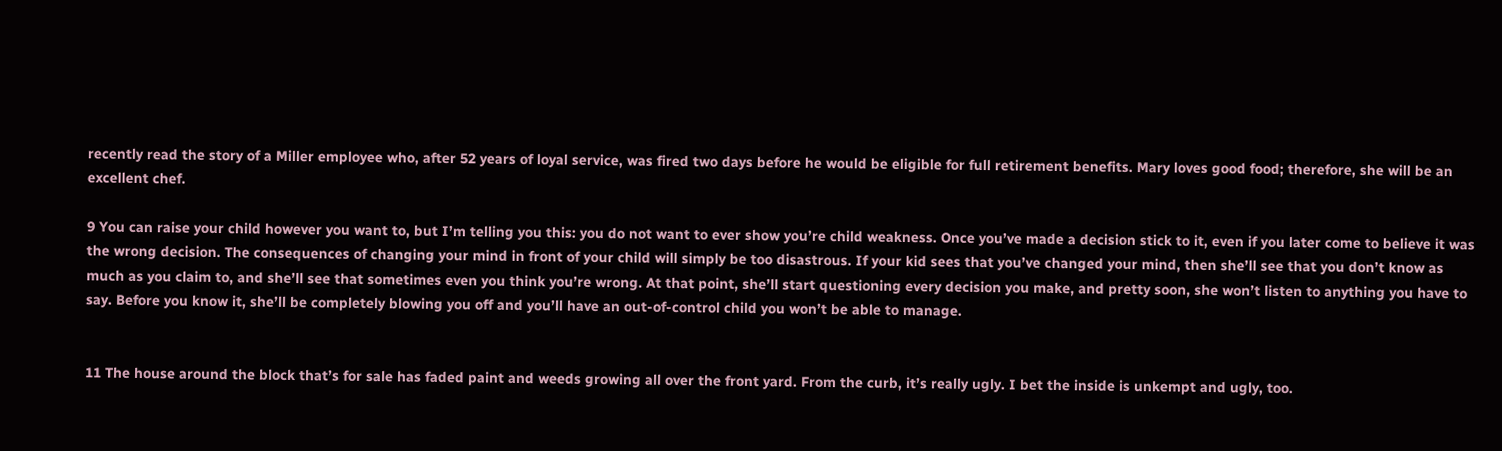recently read the story of a Miller employee who, after 52 years of loyal service, was fired two days before he would be eligible for full retirement benefits. Mary loves good food; therefore, she will be an excellent chef.

9 You can raise your child however you want to, but I’m telling you this: you do not want to ever show you’re child weakness. Once you’ve made a decision stick to it, even if you later come to believe it was the wrong decision. The consequences of changing your mind in front of your child will simply be too disastrous. If your kid sees that you’ve changed your mind, then she’ll see that you don’t know as much as you claim to, and she’ll see that sometimes even you think you’re wrong. At that point, she’ll start questioning every decision you make, and pretty soon, she won’t listen to anything you have to say. Before you know it, she’ll be completely blowing you off and you’ll have an out-of-control child you won’t be able to manage.


11 The house around the block that’s for sale has faded paint and weeds growing all over the front yard. From the curb, it’s really ugly. I bet the inside is unkempt and ugly, too.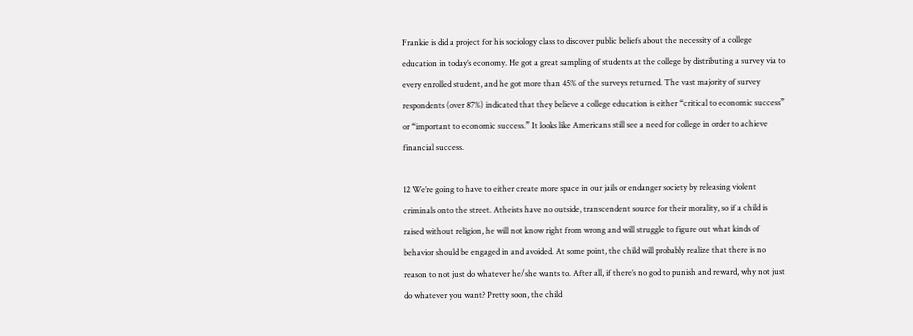Frankie is did a project for his sociology class to discover public beliefs about the necessity of a college education in today’s economy. He got a great sampling of students at the college by distributing a survey via to every enrolled student, and he got more than 45% of the surveys returned. The vast majority of survey respondents (over 87%) indicated that they believe a college education is either “critical to economic success” or “important to economic success.” It looks like Americans still see a need for college in order to achieve financial success.

12 We’re going to have to either create more space in our jails or endanger society by releasing violent criminals onto the street. Atheists have no outside, transcendent source for their morality, so if a child is raised without religion, he will not know right from wrong and will struggle to figure out what kinds of behavior should be engaged in and avoided. At some point, the child will probably realize that there is no reason to not just do whatever he/she wants to. After all, if there’s no god to punish and reward, why not just do whatever you want? Pretty soon, the child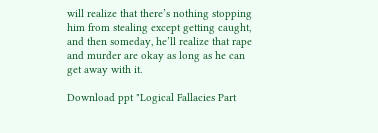will realize that there’s nothing stopping him from stealing except getting caught, and then someday, he’ll realize that rape and murder are okay as long as he can get away with it.

Download ppt "Logical Fallacies Part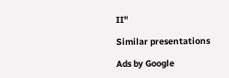II"

Similar presentations

Ads by Google